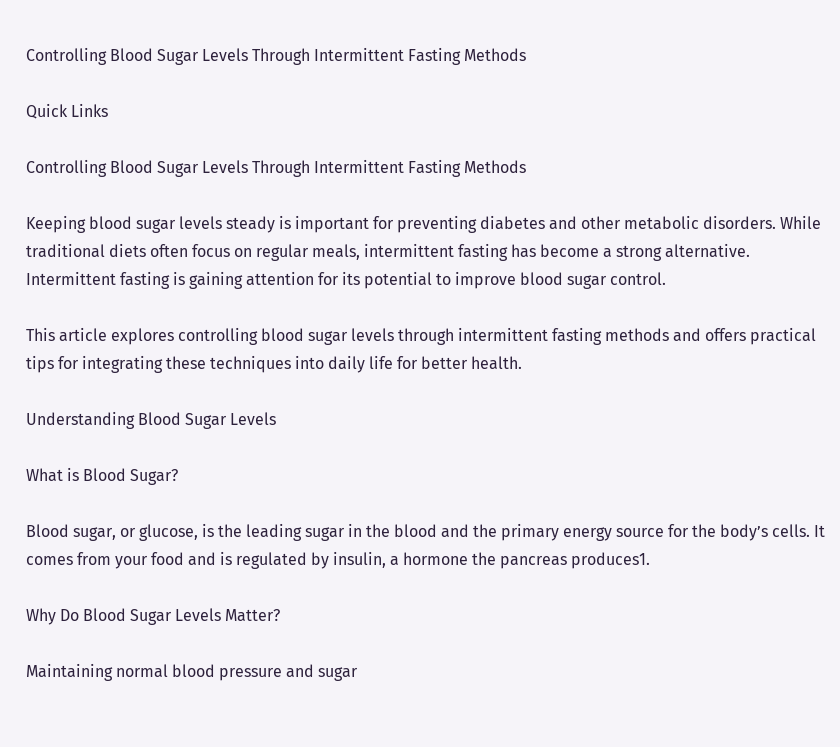Controlling Blood Sugar Levels Through Intermittent Fasting Methods

Quick Links

Controlling Blood Sugar Levels Through Intermittent Fasting Methods

Keeping blood sugar levels steady is important for preventing diabetes and other metabolic disorders. While traditional diets often focus on regular meals, intermittent fasting has become a strong alternative. Intermittent fasting is gaining attention for its potential to improve blood sugar control.

This article explores controlling blood sugar levels through intermittent fasting methods and offers practical tips for integrating these techniques into daily life for better health.

Understanding Blood Sugar Levels

What is Blood Sugar?

Blood sugar, or glucose, is the leading sugar in the blood and the primary energy source for the body’s cells. It comes from your food and is regulated by insulin, a hormone the pancreas produces1.

Why Do Blood Sugar Levels Matter?

Maintaining normal blood pressure and sugar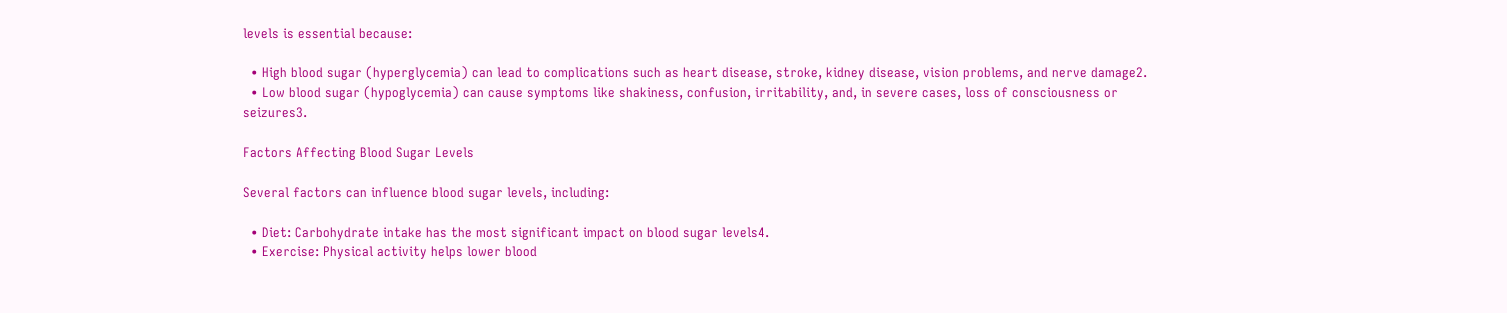levels is essential because:

  • High blood sugar (hyperglycemia) can lead to complications such as heart disease, stroke, kidney disease, vision problems, and nerve damage2.
  • Low blood sugar (hypoglycemia) can cause symptoms like shakiness, confusion, irritability, and, in severe cases, loss of consciousness or seizures3.

Factors Affecting Blood Sugar Levels

Several factors can influence blood sugar levels, including:

  • Diet: Carbohydrate intake has the most significant impact on blood sugar levels4.
  • Exercise: Physical activity helps lower blood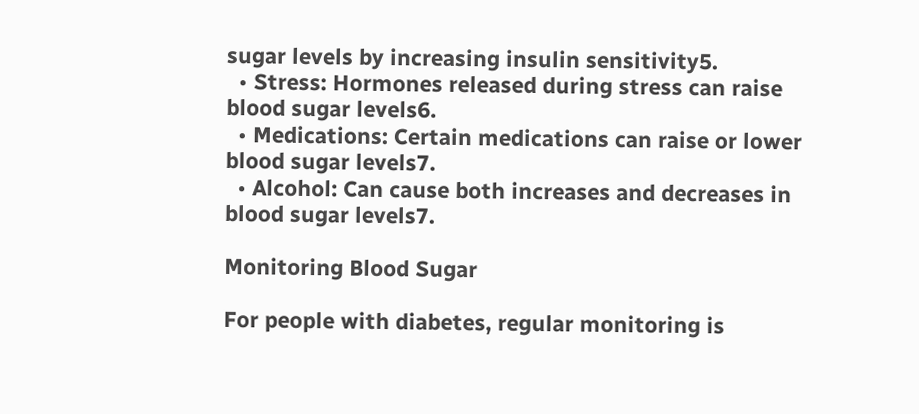sugar levels by increasing insulin sensitivity5.
  • Stress: Hormones released during stress can raise blood sugar levels6.
  • Medications: Certain medications can raise or lower blood sugar levels7.
  • Alcohol: Can cause both increases and decreases in blood sugar levels7.

Monitoring Blood Sugar

For people with diabetes, regular monitoring is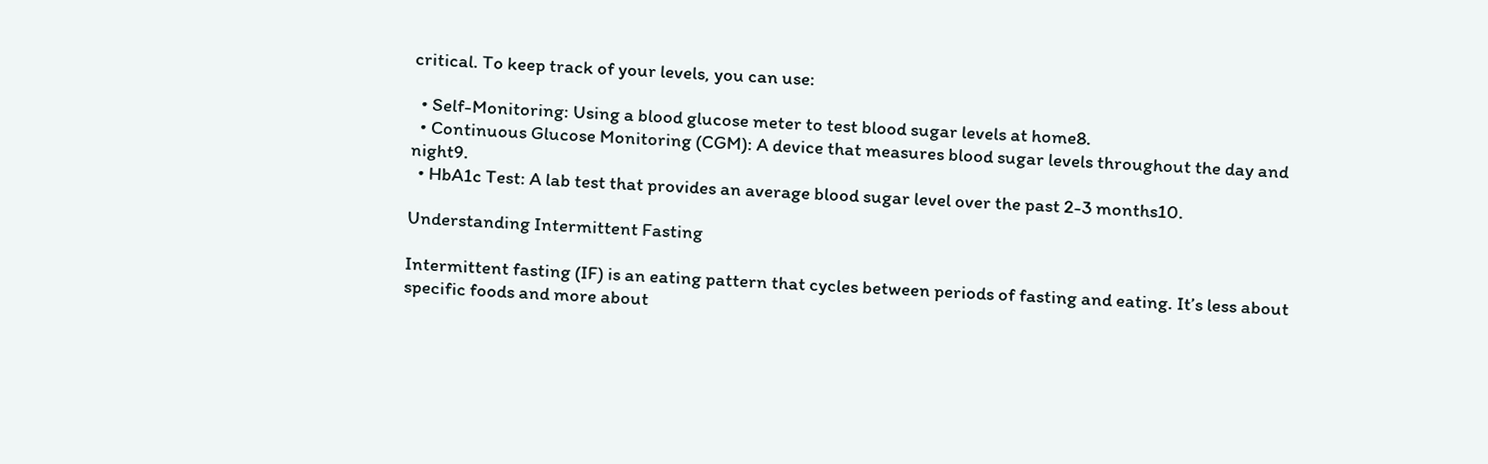critical. To keep track of your levels, you can use:

  • Self-Monitoring: Using a blood glucose meter to test blood sugar levels at home8.
  • Continuous Glucose Monitoring (CGM): A device that measures blood sugar levels throughout the day and night9.
  • HbA1c Test: A lab test that provides an average blood sugar level over the past 2-3 months10.

Understanding Intermittent Fasting

Intermittent fasting (IF) is an eating pattern that cycles between periods of fasting and eating. It’s less about specific foods and more about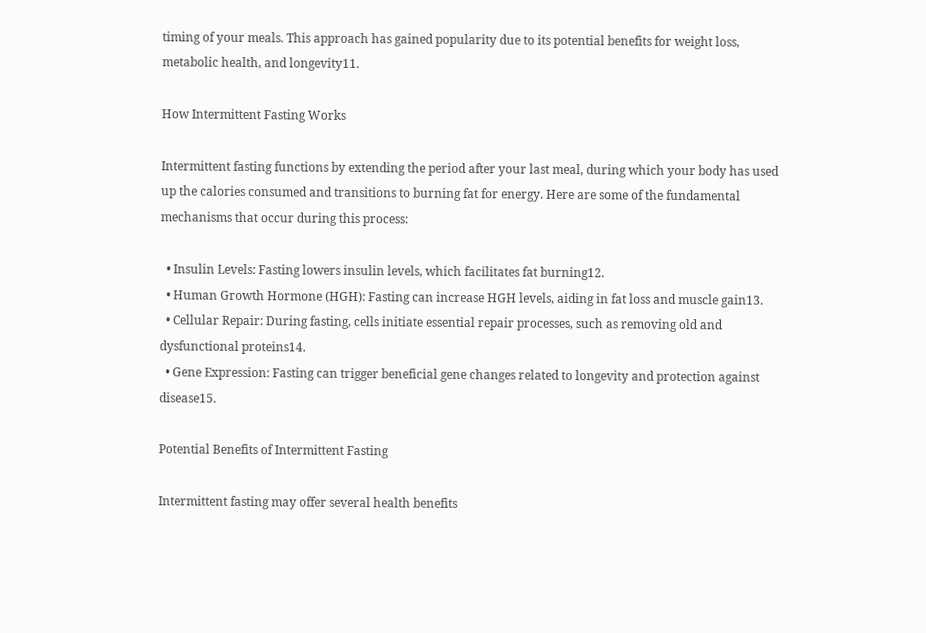timing of your meals. This approach has gained popularity due to its potential benefits for weight loss, metabolic health, and longevity11.

How Intermittent Fasting Works

Intermittent fasting functions by extending the period after your last meal, during which your body has used up the calories consumed and transitions to burning fat for energy. Here are some of the fundamental mechanisms that occur during this process:

  • Insulin Levels: Fasting lowers insulin levels, which facilitates fat burning12.
  • Human Growth Hormone (HGH): Fasting can increase HGH levels, aiding in fat loss and muscle gain13.
  • Cellular Repair: During fasting, cells initiate essential repair processes, such as removing old and dysfunctional proteins14.
  • Gene Expression: Fasting can trigger beneficial gene changes related to longevity and protection against disease15.

Potential Benefits of Intermittent Fasting

Intermittent fasting may offer several health benefits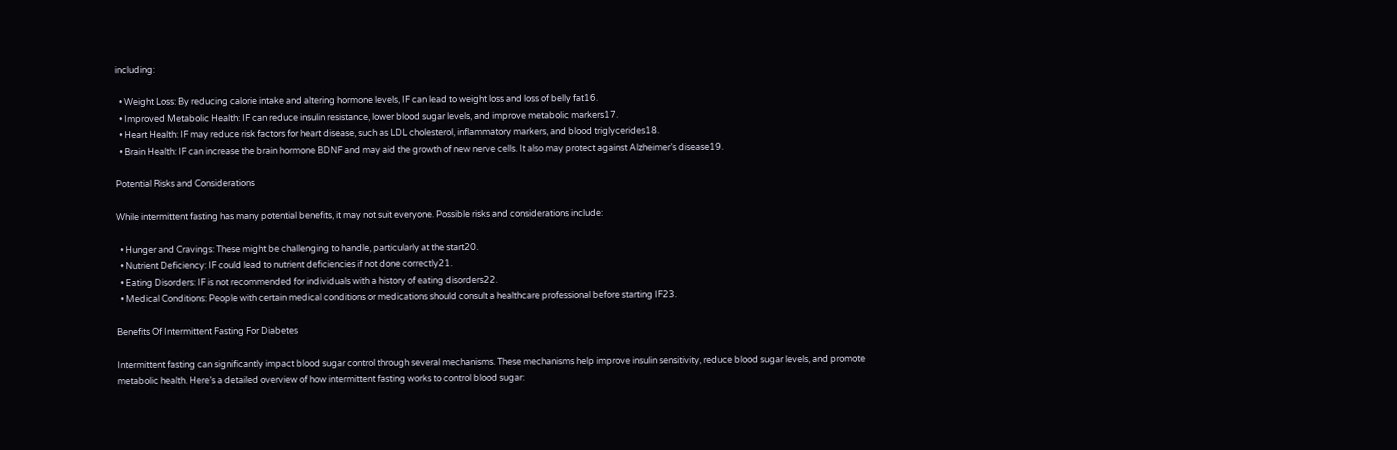including:

  • Weight Loss: By reducing calorie intake and altering hormone levels, IF can lead to weight loss and loss of belly fat16.
  • Improved Metabolic Health: IF can reduce insulin resistance, lower blood sugar levels, and improve metabolic markers17.
  • Heart Health: IF may reduce risk factors for heart disease, such as LDL cholesterol, inflammatory markers, and blood triglycerides18.
  • Brain Health: IF can increase the brain hormone BDNF and may aid the growth of new nerve cells. It also may protect against Alzheimer’s disease19.

Potential Risks and Considerations

While intermittent fasting has many potential benefits, it may not suit everyone. Possible risks and considerations include:

  • Hunger and Cravings: These might be challenging to handle, particularly at the start20.
  • Nutrient Deficiency: IF could lead to nutrient deficiencies if not done correctly21.
  • Eating Disorders: IF is not recommended for individuals with a history of eating disorders22.
  • Medical Conditions: People with certain medical conditions or medications should consult a healthcare professional before starting IF23.

Benefits Of Intermittent Fasting For Diabetes

Intermittent fasting can significantly impact blood sugar control through several mechanisms. These mechanisms help improve insulin sensitivity, reduce blood sugar levels, and promote metabolic health. Here’s a detailed overview of how intermittent fasting works to control blood sugar: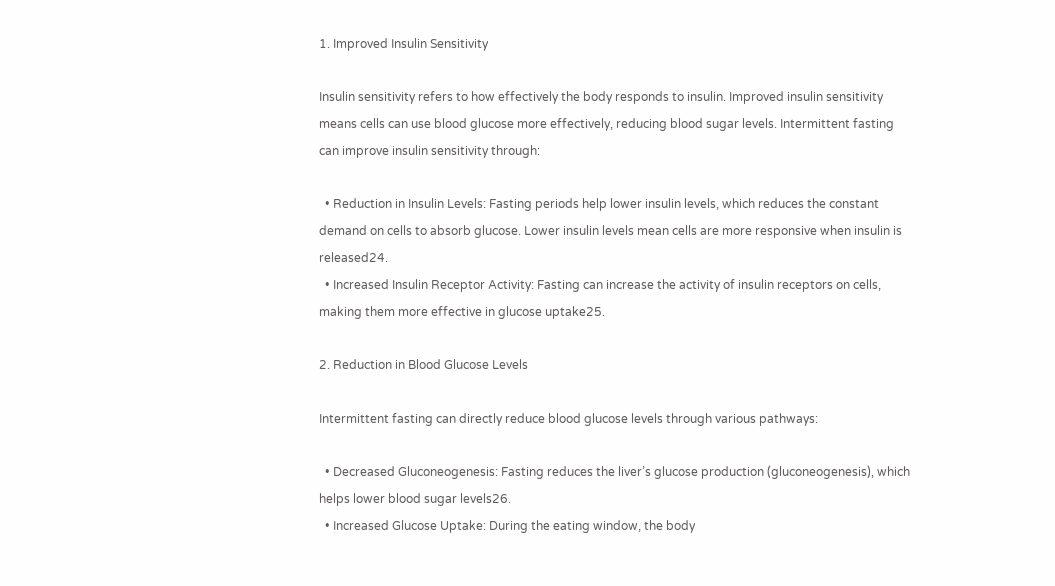1. Improved Insulin Sensitivity

Insulin sensitivity refers to how effectively the body responds to insulin. Improved insulin sensitivity means cells can use blood glucose more effectively, reducing blood sugar levels. Intermittent fasting can improve insulin sensitivity through:

  • Reduction in Insulin Levels: Fasting periods help lower insulin levels, which reduces the constant demand on cells to absorb glucose. Lower insulin levels mean cells are more responsive when insulin is released24.
  • Increased Insulin Receptor Activity: Fasting can increase the activity of insulin receptors on cells, making them more effective in glucose uptake25.

2. Reduction in Blood Glucose Levels

Intermittent fasting can directly reduce blood glucose levels through various pathways:

  • Decreased Gluconeogenesis: Fasting reduces the liver’s glucose production (gluconeogenesis), which helps lower blood sugar levels26.
  • Increased Glucose Uptake: During the eating window, the body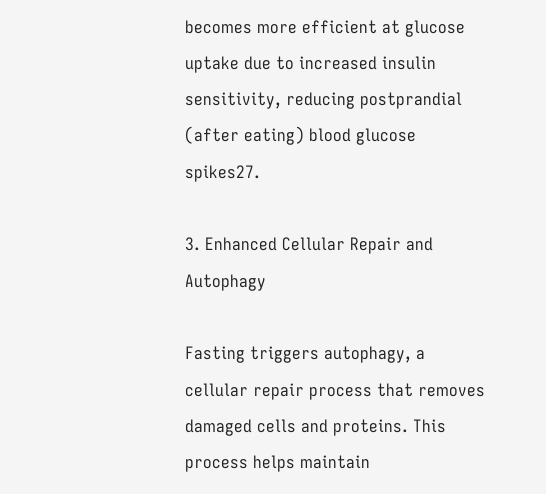becomes more efficient at glucose uptake due to increased insulin sensitivity, reducing postprandial (after eating) blood glucose spikes27.

3. Enhanced Cellular Repair and Autophagy

Fasting triggers autophagy, a cellular repair process that removes damaged cells and proteins. This process helps maintain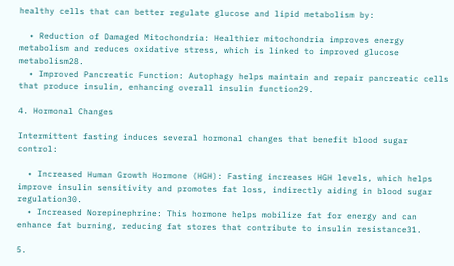healthy cells that can better regulate glucose and lipid metabolism by:

  • Reduction of Damaged Mitochondria: Healthier mitochondria improves energy metabolism and reduces oxidative stress, which is linked to improved glucose metabolism28.
  • Improved Pancreatic Function: Autophagy helps maintain and repair pancreatic cells that produce insulin, enhancing overall insulin function29.

4. Hormonal Changes

Intermittent fasting induces several hormonal changes that benefit blood sugar control:

  • Increased Human Growth Hormone (HGH): Fasting increases HGH levels, which helps improve insulin sensitivity and promotes fat loss, indirectly aiding in blood sugar regulation30.
  • Increased Norepinephrine: This hormone helps mobilize fat for energy and can enhance fat burning, reducing fat stores that contribute to insulin resistance31.

5.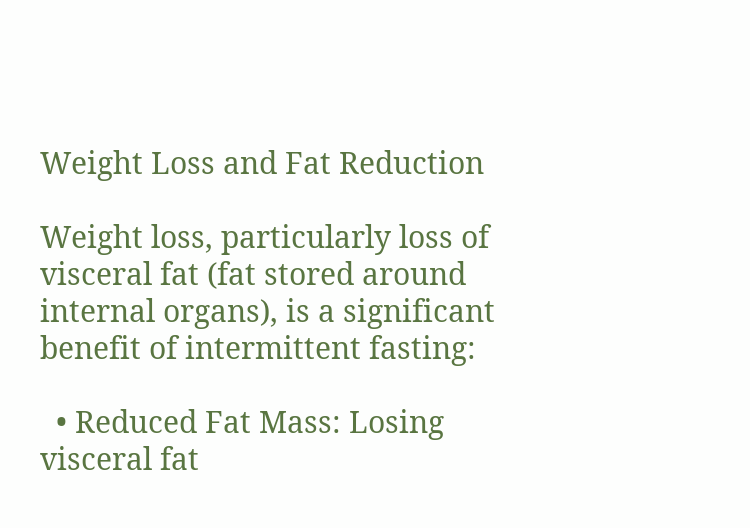Weight Loss and Fat Reduction

Weight loss, particularly loss of visceral fat (fat stored around internal organs), is a significant benefit of intermittent fasting:

  • Reduced Fat Mass: Losing visceral fat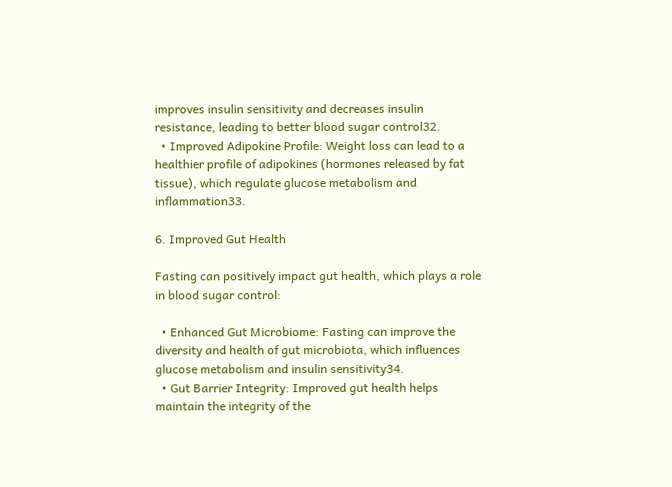improves insulin sensitivity and decreases insulin resistance, leading to better blood sugar control32.
  • Improved Adipokine Profile: Weight loss can lead to a healthier profile of adipokines (hormones released by fat tissue), which regulate glucose metabolism and inflammation33.

6. Improved Gut Health

Fasting can positively impact gut health, which plays a role in blood sugar control:

  • Enhanced Gut Microbiome: Fasting can improve the diversity and health of gut microbiota, which influences glucose metabolism and insulin sensitivity34.
  • Gut Barrier Integrity: Improved gut health helps maintain the integrity of the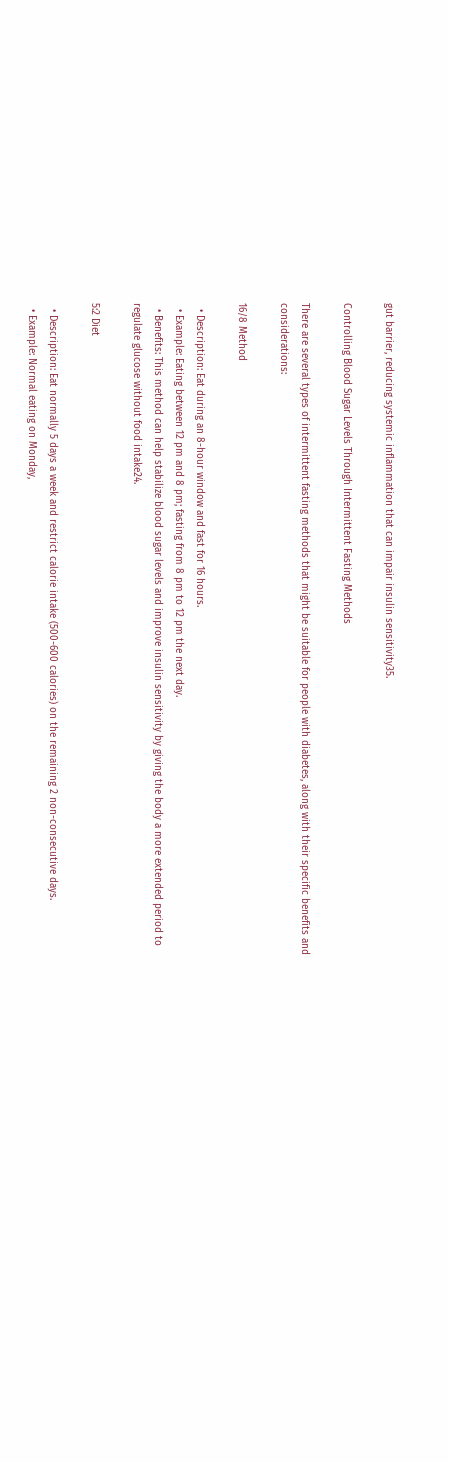gut barrier, reducing systemic inflammation that can impair insulin sensitivity35.

Controlling Blood Sugar Levels Through Intermittent Fasting Methods

There are several types of intermittent fasting methods that might be suitable for people with diabetes, along with their specific benefits and considerations:

16/8 Method

  • Description: Eat during an 8-hour window and fast for 16 hours.
  • Example: Eating between 12 pm and 8 pm; fasting from 8 pm to 12 pm the next day.
  • Benefits: This method can help stabilize blood sugar levels and improve insulin sensitivity by giving the body a more extended period to regulate glucose without food intake24.

5:2 Diet

  • Description: Eat normally 5 days a week and restrict calorie intake (500-600 calories) on the remaining 2 non-consecutive days.
  • Example: Normal eating on Monday,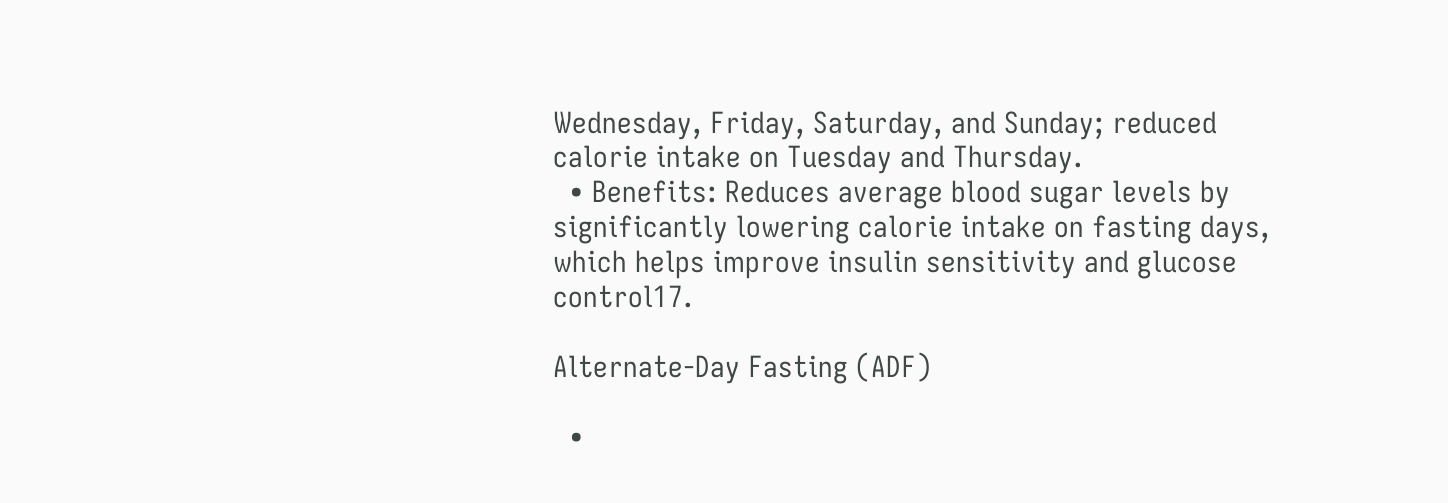Wednesday, Friday, Saturday, and Sunday; reduced calorie intake on Tuesday and Thursday.
  • Benefits: Reduces average blood sugar levels by significantly lowering calorie intake on fasting days, which helps improve insulin sensitivity and glucose control17.

Alternate-Day Fasting (ADF)

  •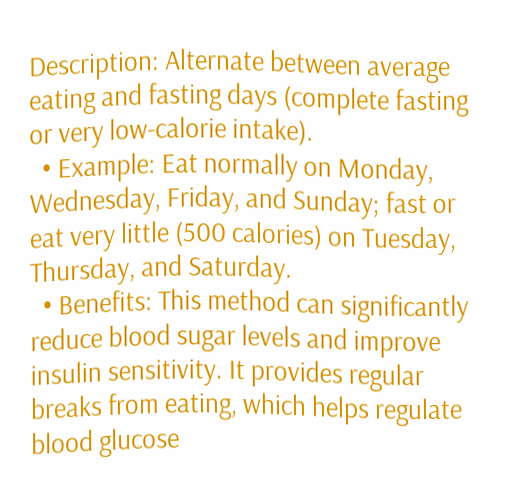Description: Alternate between average eating and fasting days (complete fasting or very low-calorie intake).
  • Example: Eat normally on Monday, Wednesday, Friday, and Sunday; fast or eat very little (500 calories) on Tuesday, Thursday, and Saturday.
  • Benefits: This method can significantly reduce blood sugar levels and improve insulin sensitivity. It provides regular breaks from eating, which helps regulate blood glucose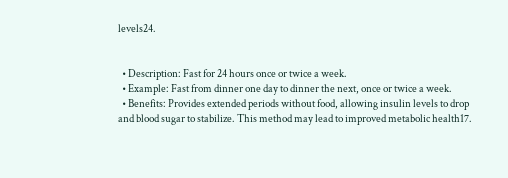levels24.


  • Description: Fast for 24 hours once or twice a week.
  • Example: Fast from dinner one day to dinner the next, once or twice a week.
  • Benefits: Provides extended periods without food, allowing insulin levels to drop and blood sugar to stabilize. This method may lead to improved metabolic health17.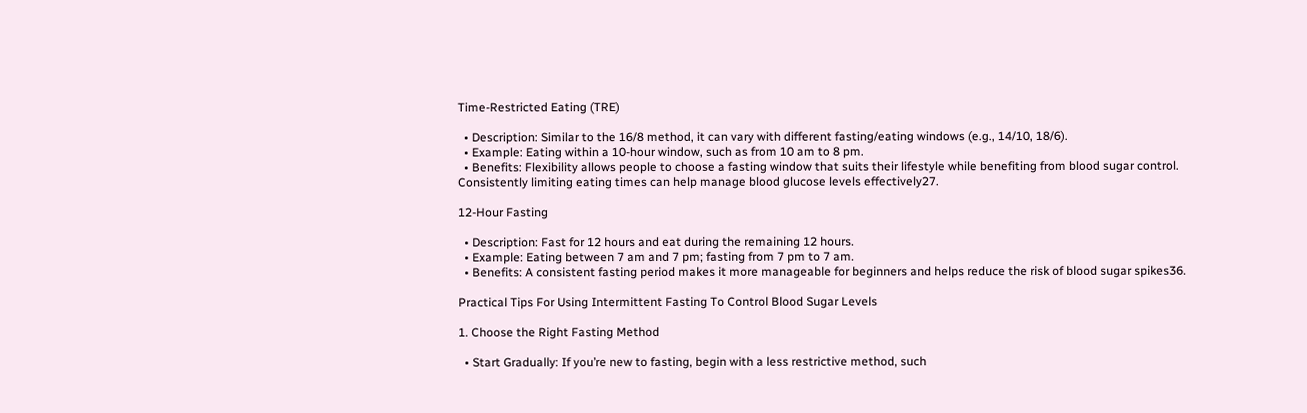Time-Restricted Eating (TRE)

  • Description: Similar to the 16/8 method, it can vary with different fasting/eating windows (e.g., 14/10, 18/6).
  • Example: Eating within a 10-hour window, such as from 10 am to 8 pm.
  • Benefits: Flexibility allows people to choose a fasting window that suits their lifestyle while benefiting from blood sugar control. Consistently limiting eating times can help manage blood glucose levels effectively27.

12-Hour Fasting

  • Description: Fast for 12 hours and eat during the remaining 12 hours.
  • Example: Eating between 7 am and 7 pm; fasting from 7 pm to 7 am.
  • Benefits: A consistent fasting period makes it more manageable for beginners and helps reduce the risk of blood sugar spikes36.

Practical Tips For Using Intermittent Fasting To Control Blood Sugar Levels

1. Choose the Right Fasting Method

  • Start Gradually: If you’re new to fasting, begin with a less restrictive method, such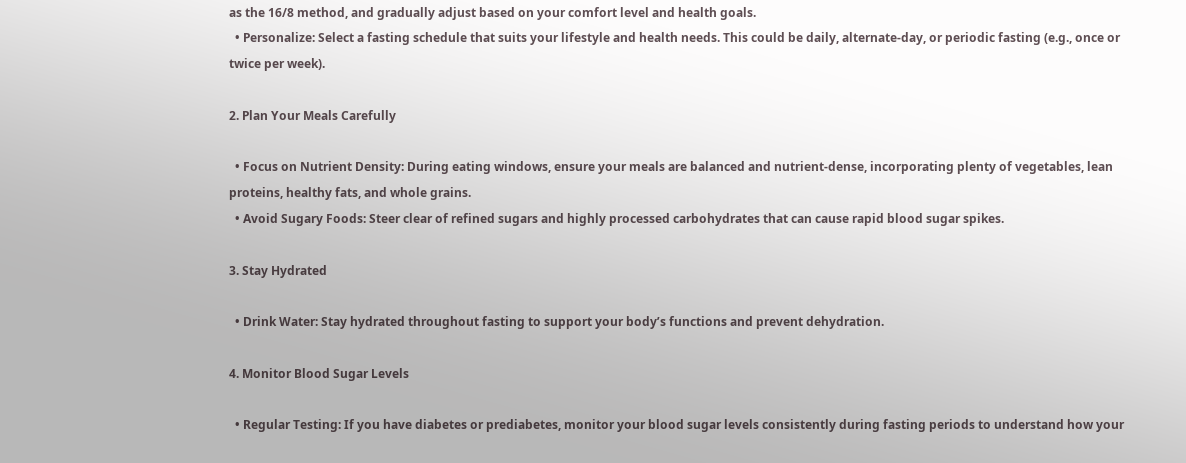as the 16/8 method, and gradually adjust based on your comfort level and health goals.
  • Personalize: Select a fasting schedule that suits your lifestyle and health needs. This could be daily, alternate-day, or periodic fasting (e.g., once or twice per week).

2. Plan Your Meals Carefully

  • Focus on Nutrient Density: During eating windows, ensure your meals are balanced and nutrient-dense, incorporating plenty of vegetables, lean proteins, healthy fats, and whole grains.
  • Avoid Sugary Foods: Steer clear of refined sugars and highly processed carbohydrates that can cause rapid blood sugar spikes.

3. Stay Hydrated

  • Drink Water: Stay hydrated throughout fasting to support your body’s functions and prevent dehydration.

4. Monitor Blood Sugar Levels

  • Regular Testing: If you have diabetes or prediabetes, monitor your blood sugar levels consistently during fasting periods to understand how your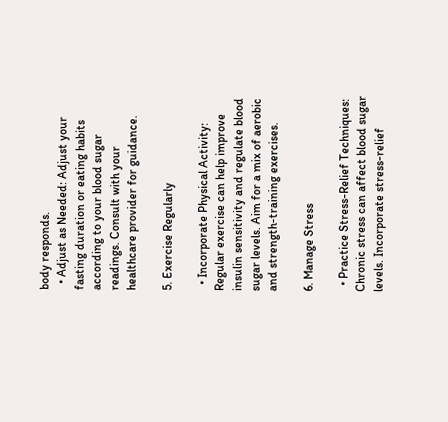body responds.
  • Adjust as Needed: Adjust your fasting duration or eating habits according to your blood sugar readings. Consult with your healthcare provider for guidance.

5. Exercise Regularly

  • Incorporate Physical Activity: Regular exercise can help improve insulin sensitivity and regulate blood sugar levels. Aim for a mix of aerobic and strength-training exercises.

6. Manage Stress

  • Practice Stress-Relief Techniques: Chronic stress can affect blood sugar levels. Incorporate stress-relief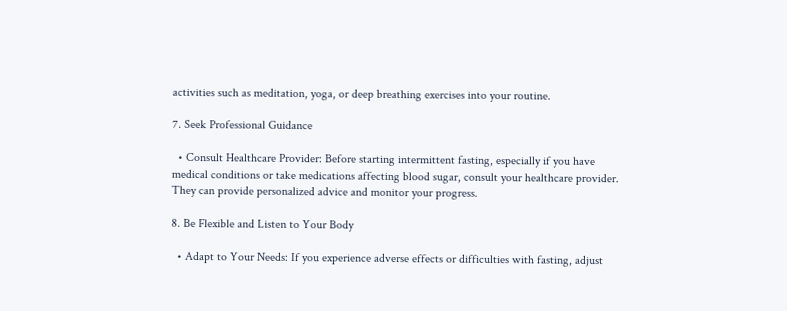activities such as meditation, yoga, or deep breathing exercises into your routine.

7. Seek Professional Guidance

  • Consult Healthcare Provider: Before starting intermittent fasting, especially if you have medical conditions or take medications affecting blood sugar, consult your healthcare provider. They can provide personalized advice and monitor your progress.

8. Be Flexible and Listen to Your Body

  • Adapt to Your Needs: If you experience adverse effects or difficulties with fasting, adjust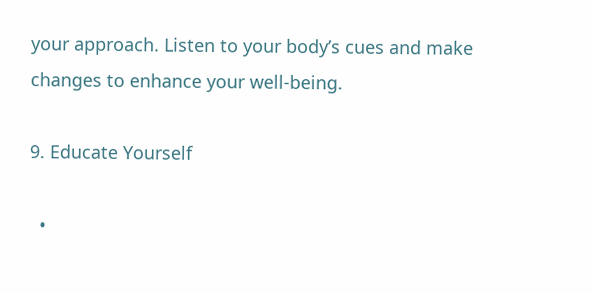your approach. Listen to your body’s cues and make changes to enhance your well-being.

9. Educate Yourself

  •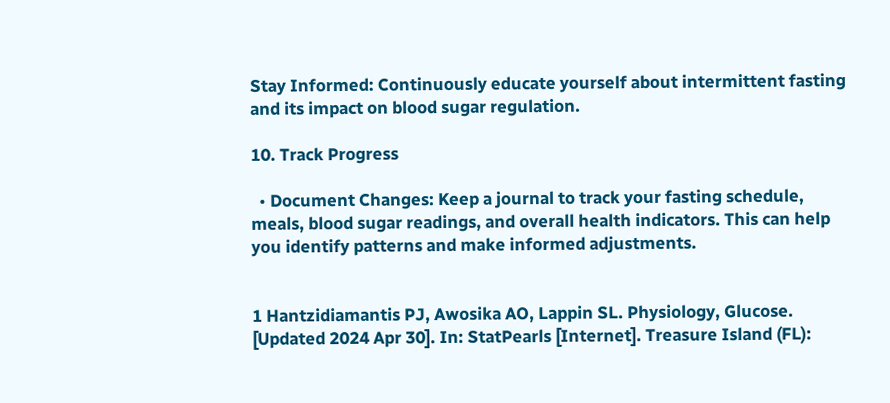Stay Informed: Continuously educate yourself about intermittent fasting and its impact on blood sugar regulation.

10. Track Progress

  • Document Changes: Keep a journal to track your fasting schedule, meals, blood sugar readings, and overall health indicators. This can help you identify patterns and make informed adjustments.


1 Hantzidiamantis PJ, Awosika AO, Lappin SL. Physiology, Glucose. [Updated 2024 Apr 30]. In: StatPearls [Internet]. Treasure Island (FL):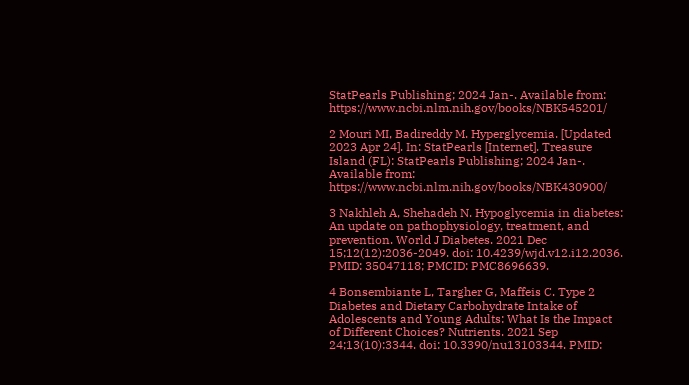StatPearls Publishing; 2024 Jan-. Available from: https://www.ncbi.nlm.nih.gov/books/NBK545201/

2 Mouri MI, Badireddy M. Hyperglycemia. [Updated 2023 Apr 24]. In: StatPearls [Internet]. Treasure Island (FL): StatPearls Publishing; 2024 Jan-. Available from: https://www.ncbi.nlm.nih.gov/books/NBK430900/

3 Nakhleh A, Shehadeh N. Hypoglycemia in diabetes: An update on pathophysiology, treatment, and prevention. World J Diabetes. 2021 Dec 15;12(12):2036-2049. doi: 10.4239/wjd.v12.i12.2036. PMID: 35047118; PMCID: PMC8696639.

4 Bonsembiante L, Targher G, Maffeis C. Type 2 Diabetes and Dietary Carbohydrate Intake of Adolescents and Young Adults: What Is the Impact of Different Choices? Nutrients. 2021 Sep 24;13(10):3344. doi: 10.3390/nu13103344. PMID: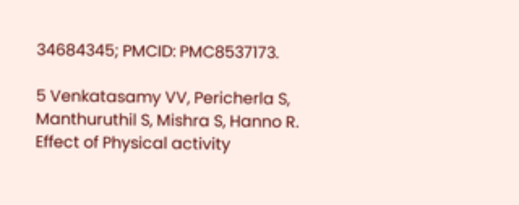34684345; PMCID: PMC8537173.

5 Venkatasamy VV, Pericherla S, Manthuruthil S, Mishra S, Hanno R. Effect of Physical activity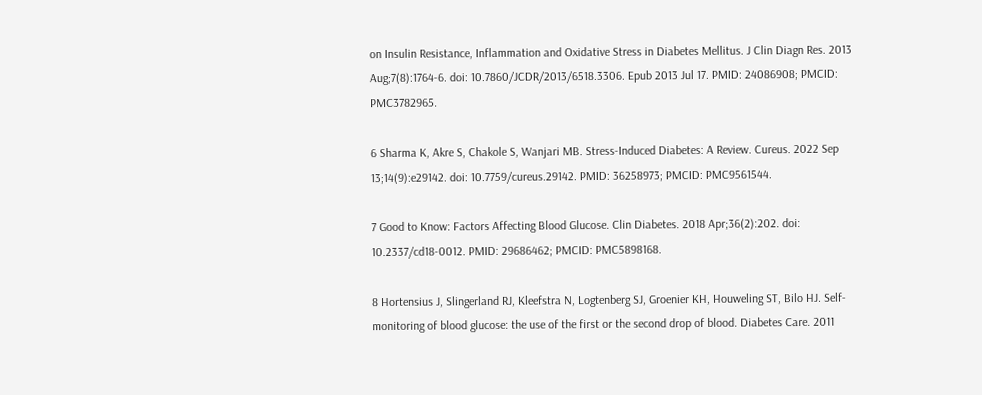on Insulin Resistance, Inflammation and Oxidative Stress in Diabetes Mellitus. J Clin Diagn Res. 2013 Aug;7(8):1764-6. doi: 10.7860/JCDR/2013/6518.3306. Epub 2013 Jul 17. PMID: 24086908; PMCID: PMC3782965.

6 Sharma K, Akre S, Chakole S, Wanjari MB. Stress-Induced Diabetes: A Review. Cureus. 2022 Sep 13;14(9):e29142. doi: 10.7759/cureus.29142. PMID: 36258973; PMCID: PMC9561544.

7 Good to Know: Factors Affecting Blood Glucose. Clin Diabetes. 2018 Apr;36(2):202. doi: 10.2337/cd18-0012. PMID: 29686462; PMCID: PMC5898168.

8 Hortensius J, Slingerland RJ, Kleefstra N, Logtenberg SJ, Groenier KH, Houweling ST, Bilo HJ. Self-monitoring of blood glucose: the use of the first or the second drop of blood. Diabetes Care. 2011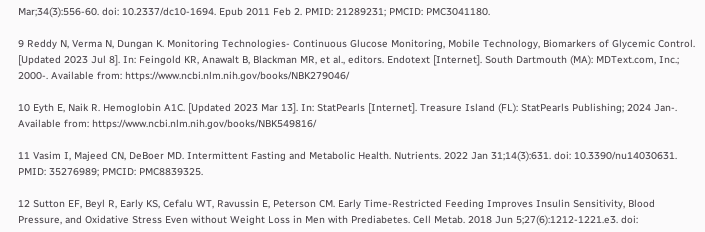Mar;34(3):556-60. doi: 10.2337/dc10-1694. Epub 2011 Feb 2. PMID: 21289231; PMCID: PMC3041180.

9 Reddy N, Verma N, Dungan K. Monitoring Technologies- Continuous Glucose Monitoring, Mobile Technology, Biomarkers of Glycemic Control. [Updated 2023 Jul 8]. In: Feingold KR, Anawalt B, Blackman MR, et al., editors. Endotext [Internet]. South Dartmouth (MA): MDText.com, Inc.; 2000-. Available from: https://www.ncbi.nlm.nih.gov/books/NBK279046/

10 Eyth E, Naik R. Hemoglobin A1C. [Updated 2023 Mar 13]. In: StatPearls [Internet]. Treasure Island (FL): StatPearls Publishing; 2024 Jan-. Available from: https://www.ncbi.nlm.nih.gov/books/NBK549816/

11 Vasim I, Majeed CN, DeBoer MD. Intermittent Fasting and Metabolic Health. Nutrients. 2022 Jan 31;14(3):631. doi: 10.3390/nu14030631. PMID: 35276989; PMCID: PMC8839325.

12 Sutton EF, Beyl R, Early KS, Cefalu WT, Ravussin E, Peterson CM. Early Time-Restricted Feeding Improves Insulin Sensitivity, Blood Pressure, and Oxidative Stress Even without Weight Loss in Men with Prediabetes. Cell Metab. 2018 Jun 5;27(6):1212-1221.e3. doi: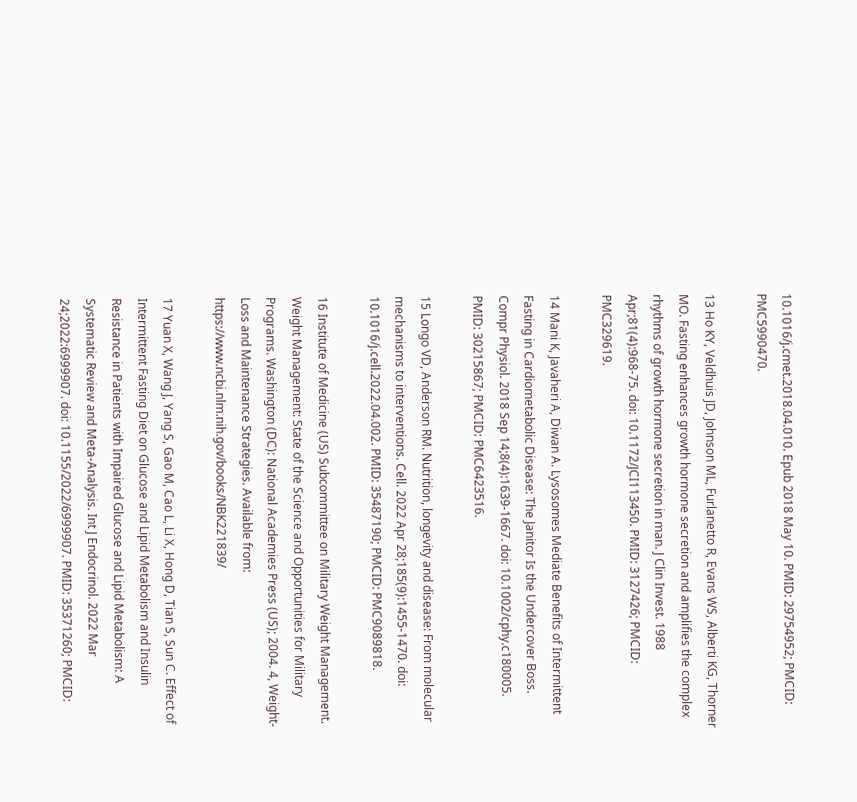10.1016/j.cmet.2018.04.010. Epub 2018 May 10. PMID: 29754952; PMCID: PMC5990470.

13 Ho KY, Veldhuis JD, Johnson ML, Furlanetto R, Evans WS, Alberti KG, Thorner MO. Fasting enhances growth hormone secretion and amplifies the complex rhythms of growth hormone secretion in man. J Clin Invest. 1988 Apr;81(4):968-75. doi: 10.1172/JCI113450. PMID: 3127426; PMCID: PMC329619.

14 Mani K, Javaheri A, Diwan A. Lysosomes Mediate Benefits of Intermittent Fasting in Cardiometabolic Disease: The Janitor Is the Undercover Boss. Compr Physiol. 2018 Sep 14;8(4):1639-1667. doi: 10.1002/cphy.c180005. PMID: 30215867; PMCID: PMC6423516.

15 Longo VD, Anderson RM. Nutrition, longevity and disease: From molecular mechanisms to interventions. Cell. 2022 Apr 28;185(9):1455-1470. doi: 10.1016/j.cell.2022.04.002. PMID: 35487190; PMCID: PMC9089818.

16 Institute of Medicine (US) Subcommittee on Military Weight Management. Weight Management: State of the Science and Opportunities for Military Programs. Washington (DC): National Academies Press (US); 2004. 4, Weight-Loss and Maintenance Strategies. Available from: https://www.ncbi.nlm.nih.gov/books/NBK221839/

17 Yuan X, Wang J, Yang S, Gao M, Cao L, Li X, Hong D, Tian S, Sun C. Effect of Intermittent Fasting Diet on Glucose and Lipid Metabolism and Insulin Resistance in Patients with Impaired Glucose and Lipid Metabolism: A Systematic Review and Meta-Analysis. Int J Endocrinol. 2022 Mar 24;2022:6999907. doi: 10.1155/2022/6999907. PMID: 35371260; PMCID: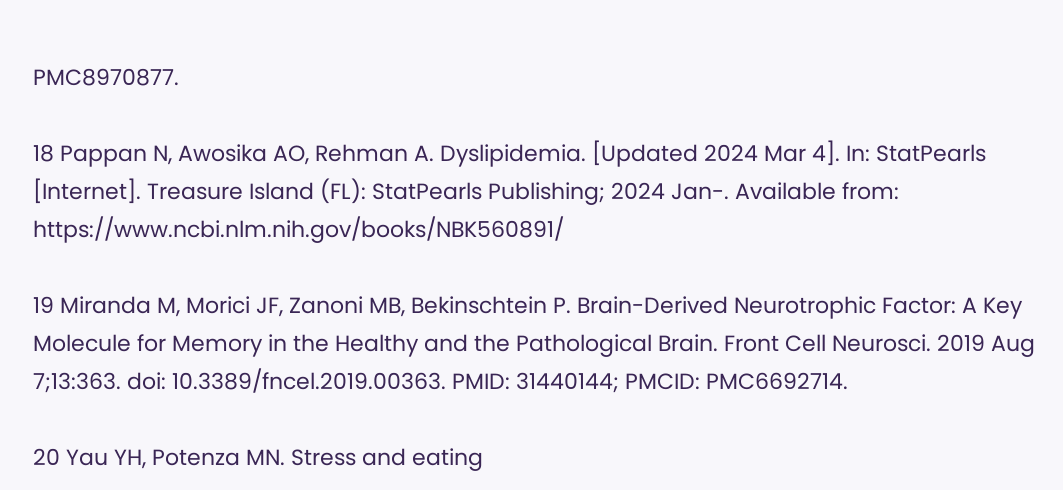PMC8970877.

18 Pappan N, Awosika AO, Rehman A. Dyslipidemia. [Updated 2024 Mar 4]. In: StatPearls [Internet]. Treasure Island (FL): StatPearls Publishing; 2024 Jan-. Available from: https://www.ncbi.nlm.nih.gov/books/NBK560891/

19 Miranda M, Morici JF, Zanoni MB, Bekinschtein P. Brain-Derived Neurotrophic Factor: A Key Molecule for Memory in the Healthy and the Pathological Brain. Front Cell Neurosci. 2019 Aug 7;13:363. doi: 10.3389/fncel.2019.00363. PMID: 31440144; PMCID: PMC6692714.

20 Yau YH, Potenza MN. Stress and eating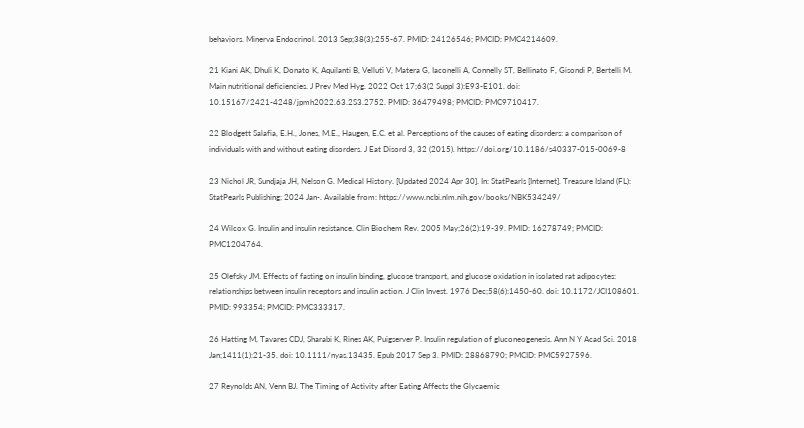behaviors. Minerva Endocrinol. 2013 Sep;38(3):255-67. PMID: 24126546; PMCID: PMC4214609.

21 Kiani AK, Dhuli K, Donato K, Aquilanti B, Velluti V, Matera G, Iaconelli A, Connelly ST, Bellinato F, Gisondi P, Bertelli M. Main nutritional deficiencies. J Prev Med Hyg. 2022 Oct 17;63(2 Suppl 3):E93-E101. doi: 10.15167/2421-4248/jpmh2022.63.2S3.2752. PMID: 36479498; PMCID: PMC9710417.

22 Blodgett Salafia, E.H., Jones, M.E., Haugen, E.C. et al. Perceptions of the causes of eating disorders: a comparison of individuals with and without eating disorders. J Eat Disord 3, 32 (2015). https://doi.org/10.1186/s40337-015-0069-8

23 Nichol JR, Sundjaja JH, Nelson G. Medical History. [Updated 2024 Apr 30]. In: StatPearls [Internet]. Treasure Island (FL): StatPearls Publishing; 2024 Jan-. Available from: https://www.ncbi.nlm.nih.gov/books/NBK534249/

24 Wilcox G. Insulin and insulin resistance. Clin Biochem Rev. 2005 May;26(2):19-39. PMID: 16278749; PMCID: PMC1204764.

25 Olefsky JM. Effects of fasting on insulin binding, glucose transport, and glucose oxidation in isolated rat adipocytes: relationships between insulin receptors and insulin action. J Clin Invest. 1976 Dec;58(6):1450-60. doi: 10.1172/JCI108601. PMID: 993354; PMCID: PMC333317.

26 Hatting M, Tavares CDJ, Sharabi K, Rines AK, Puigserver P. Insulin regulation of gluconeogenesis. Ann N Y Acad Sci. 2018 Jan;1411(1):21-35. doi: 10.1111/nyas.13435. Epub 2017 Sep 3. PMID: 28868790; PMCID: PMC5927596.

27 Reynolds AN, Venn BJ. The Timing of Activity after Eating Affects the Glycaemic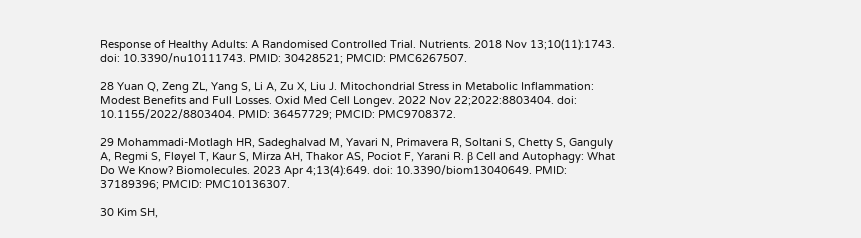Response of Healthy Adults: A Randomised Controlled Trial. Nutrients. 2018 Nov 13;10(11):1743. doi: 10.3390/nu10111743. PMID: 30428521; PMCID: PMC6267507.

28 Yuan Q, Zeng ZL, Yang S, Li A, Zu X, Liu J. Mitochondrial Stress in Metabolic Inflammation: Modest Benefits and Full Losses. Oxid Med Cell Longev. 2022 Nov 22;2022:8803404. doi: 10.1155/2022/8803404. PMID: 36457729; PMCID: PMC9708372.

29 Mohammadi-Motlagh HR, Sadeghalvad M, Yavari N, Primavera R, Soltani S, Chetty S, Ganguly A, Regmi S, Fløyel T, Kaur S, Mirza AH, Thakor AS, Pociot F, Yarani R. β Cell and Autophagy: What Do We Know? Biomolecules. 2023 Apr 4;13(4):649. doi: 10.3390/biom13040649. PMID: 37189396; PMCID: PMC10136307.

30 Kim SH,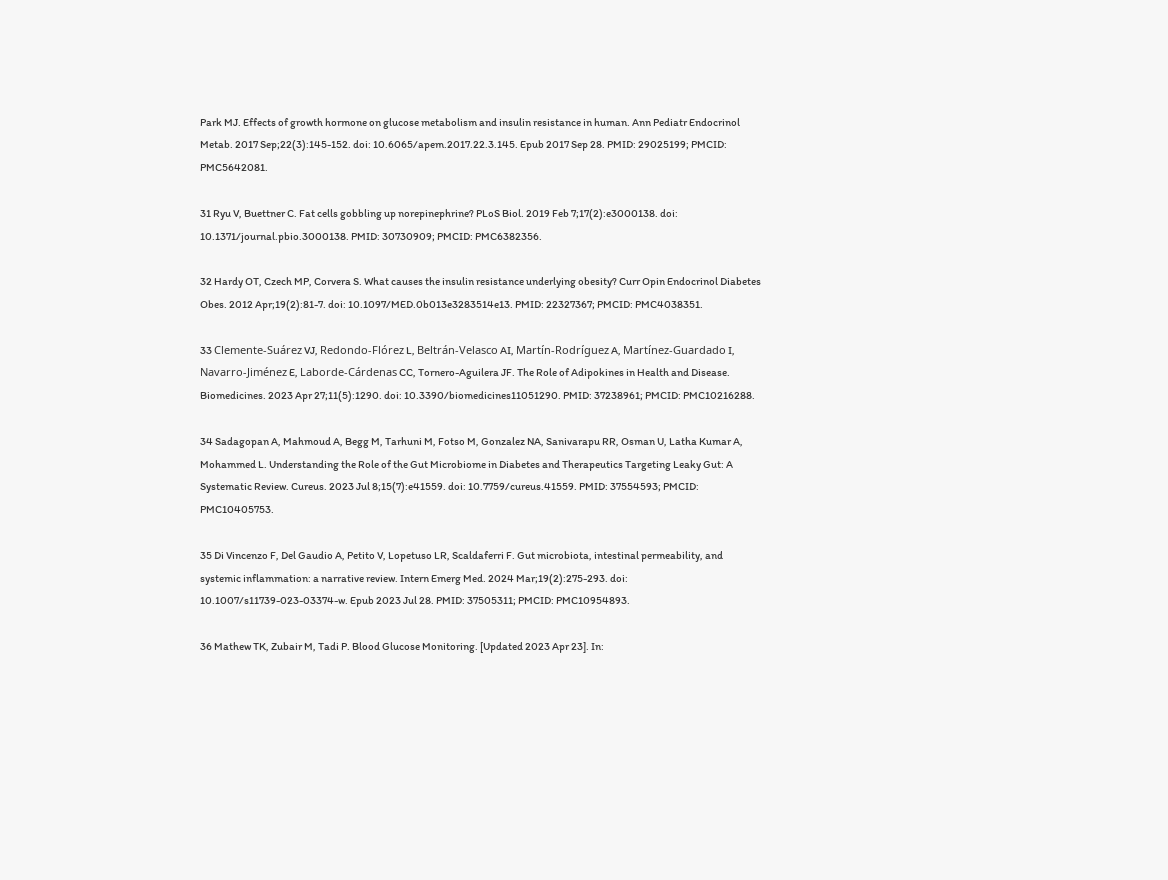Park MJ. Effects of growth hormone on glucose metabolism and insulin resistance in human. Ann Pediatr Endocrinol Metab. 2017 Sep;22(3):145-152. doi: 10.6065/apem.2017.22.3.145. Epub 2017 Sep 28. PMID: 29025199; PMCID: PMC5642081.

31 Ryu V, Buettner C. Fat cells gobbling up norepinephrine? PLoS Biol. 2019 Feb 7;17(2):e3000138. doi: 10.1371/journal.pbio.3000138. PMID: 30730909; PMCID: PMC6382356.

32 Hardy OT, Czech MP, Corvera S. What causes the insulin resistance underlying obesity? Curr Opin Endocrinol Diabetes Obes. 2012 Apr;19(2):81-7. doi: 10.1097/MED.0b013e3283514e13. PMID: 22327367; PMCID: PMC4038351.

33 Clemente-Suárez VJ, Redondo-Flórez L, Beltrán-Velasco AI, Martín-Rodríguez A, Martínez-Guardado I, Navarro-Jiménez E, Laborde-Cárdenas CC, Tornero-Aguilera JF. The Role of Adipokines in Health and Disease. Biomedicines. 2023 Apr 27;11(5):1290. doi: 10.3390/biomedicines11051290. PMID: 37238961; PMCID: PMC10216288.

34 Sadagopan A, Mahmoud A, Begg M, Tarhuni M, Fotso M, Gonzalez NA, Sanivarapu RR, Osman U, Latha Kumar A, Mohammed L. Understanding the Role of the Gut Microbiome in Diabetes and Therapeutics Targeting Leaky Gut: A Systematic Review. Cureus. 2023 Jul 8;15(7):e41559. doi: 10.7759/cureus.41559. PMID: 37554593; PMCID: PMC10405753.

35 Di Vincenzo F, Del Gaudio A, Petito V, Lopetuso LR, Scaldaferri F. Gut microbiota, intestinal permeability, and systemic inflammation: a narrative review. Intern Emerg Med. 2024 Mar;19(2):275-293. doi: 10.1007/s11739-023-03374-w. Epub 2023 Jul 28. PMID: 37505311; PMCID: PMC10954893.

36 Mathew TK, Zubair M, Tadi P. Blood Glucose Monitoring. [Updated 2023 Apr 23]. In: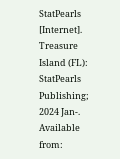StatPearls [Internet]. Treasure Island (FL): StatPearls Publishing; 2024 Jan-. Available from: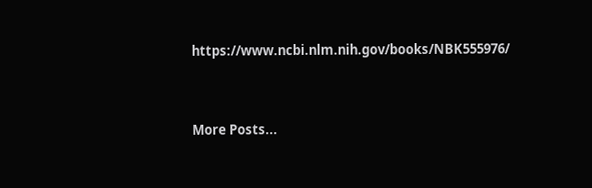https://www.ncbi.nlm.nih.gov/books/NBK555976/


More Posts...